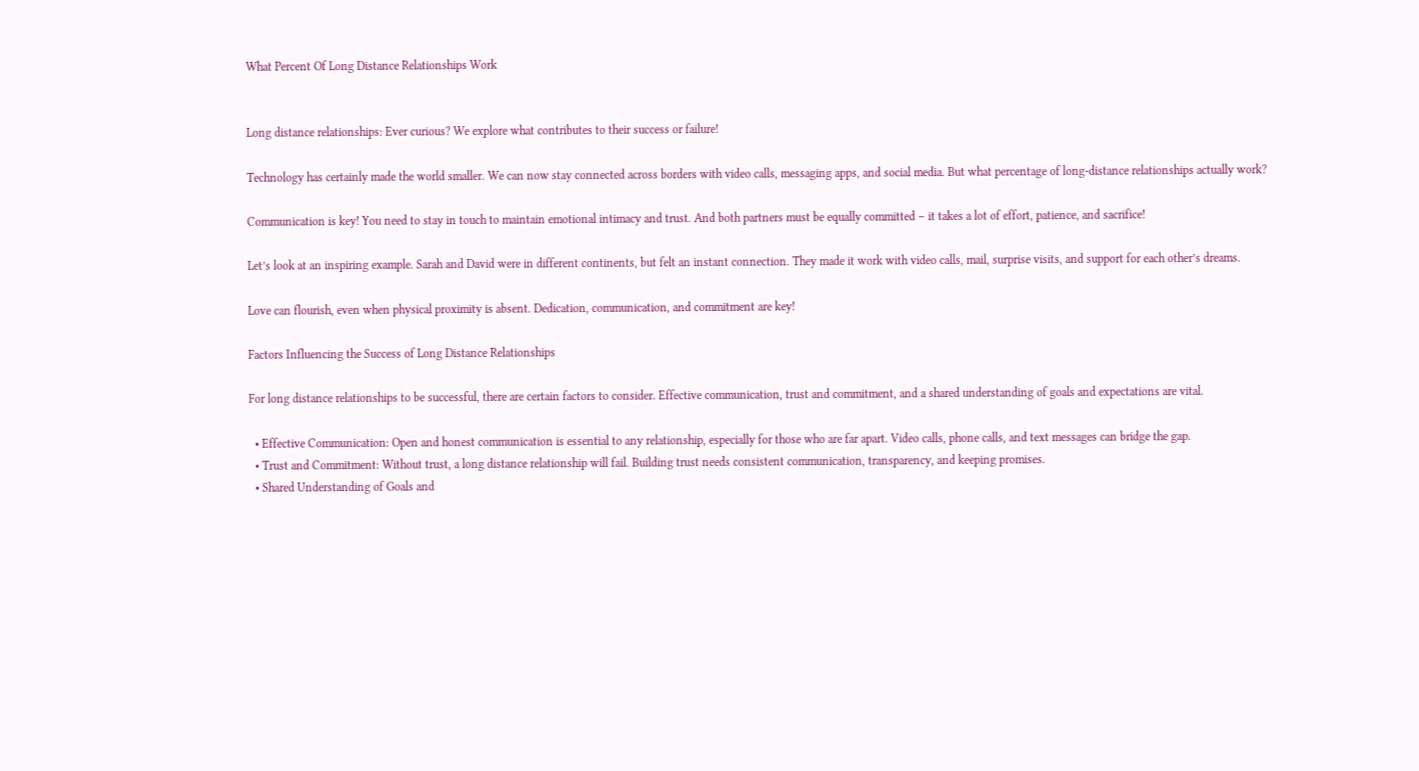What Percent Of Long Distance Relationships Work


Long distance relationships: Ever curious? We explore what contributes to their success or failure!

Technology has certainly made the world smaller. We can now stay connected across borders with video calls, messaging apps, and social media. But what percentage of long-distance relationships actually work?

Communication is key! You need to stay in touch to maintain emotional intimacy and trust. And both partners must be equally committed – it takes a lot of effort, patience, and sacrifice!

Let’s look at an inspiring example. Sarah and David were in different continents, but felt an instant connection. They made it work with video calls, mail, surprise visits, and support for each other’s dreams.

Love can flourish, even when physical proximity is absent. Dedication, communication, and commitment are key!

Factors Influencing the Success of Long Distance Relationships

For long distance relationships to be successful, there are certain factors to consider. Effective communication, trust and commitment, and a shared understanding of goals and expectations are vital.

  • Effective Communication: Open and honest communication is essential to any relationship, especially for those who are far apart. Video calls, phone calls, and text messages can bridge the gap.
  • Trust and Commitment: Without trust, a long distance relationship will fail. Building trust needs consistent communication, transparency, and keeping promises.
  • Shared Understanding of Goals and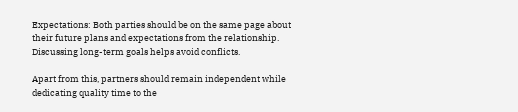Expectations: Both parties should be on the same page about their future plans and expectations from the relationship. Discussing long-term goals helps avoid conflicts.

Apart from this, partners should remain independent while dedicating quality time to the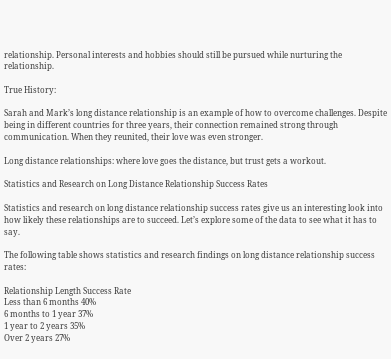relationship. Personal interests and hobbies should still be pursued while nurturing the relationship.

True History:

Sarah and Mark’s long distance relationship is an example of how to overcome challenges. Despite being in different countries for three years, their connection remained strong through communication. When they reunited, their love was even stronger.

Long distance relationships: where love goes the distance, but trust gets a workout.

Statistics and Research on Long Distance Relationship Success Rates

Statistics and research on long distance relationship success rates give us an interesting look into how likely these relationships are to succeed. Let’s explore some of the data to see what it has to say.

The following table shows statistics and research findings on long distance relationship success rates:

Relationship Length Success Rate
Less than 6 months 40%
6 months to 1 year 37%
1 year to 2 years 35%
Over 2 years 27%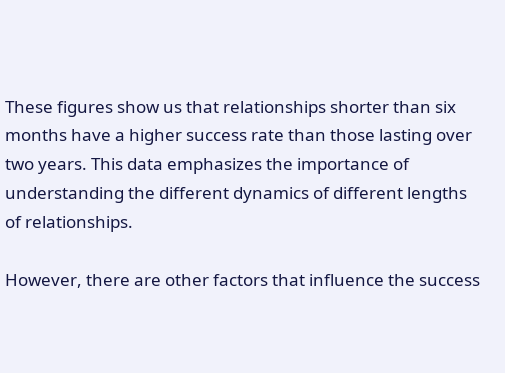These figures show us that relationships shorter than six months have a higher success rate than those lasting over two years. This data emphasizes the importance of understanding the different dynamics of different lengths of relationships.

However, there are other factors that influence the success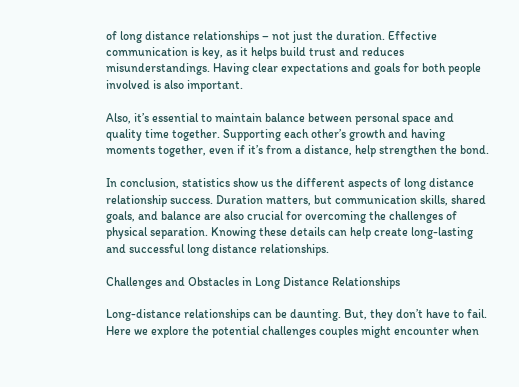of long distance relationships – not just the duration. Effective communication is key, as it helps build trust and reduces misunderstandings. Having clear expectations and goals for both people involved is also important.

Also, it’s essential to maintain balance between personal space and quality time together. Supporting each other’s growth and having moments together, even if it’s from a distance, help strengthen the bond.

In conclusion, statistics show us the different aspects of long distance relationship success. Duration matters, but communication skills, shared goals, and balance are also crucial for overcoming the challenges of physical separation. Knowing these details can help create long-lasting and successful long distance relationships.

Challenges and Obstacles in Long Distance Relationships

Long-distance relationships can be daunting. But, they don’t have to fail. Here we explore the potential challenges couples might encounter when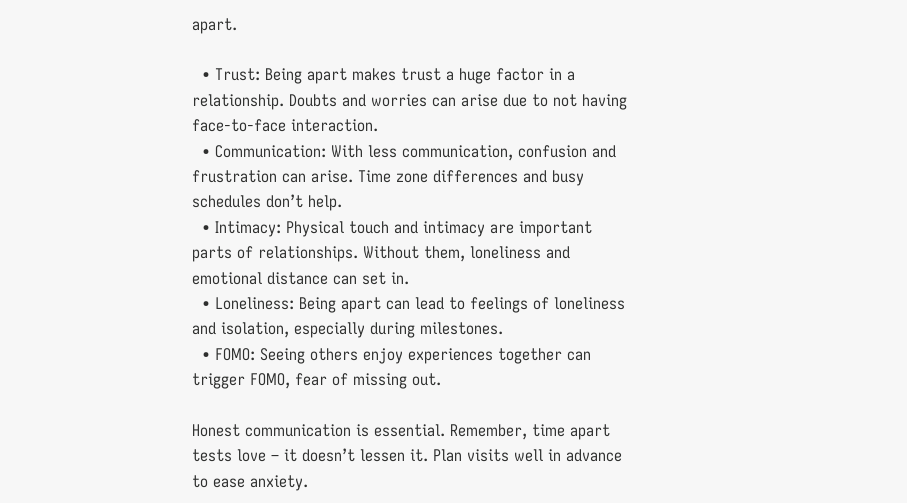apart.

  • Trust: Being apart makes trust a huge factor in a relationship. Doubts and worries can arise due to not having face-to-face interaction.
  • Communication: With less communication, confusion and frustration can arise. Time zone differences and busy schedules don’t help.
  • Intimacy: Physical touch and intimacy are important parts of relationships. Without them, loneliness and emotional distance can set in.
  • Loneliness: Being apart can lead to feelings of loneliness and isolation, especially during milestones.
  • FOMO: Seeing others enjoy experiences together can trigger FOMO, fear of missing out.

Honest communication is essential. Remember, time apart tests love – it doesn’t lessen it. Plan visits well in advance to ease anxiety.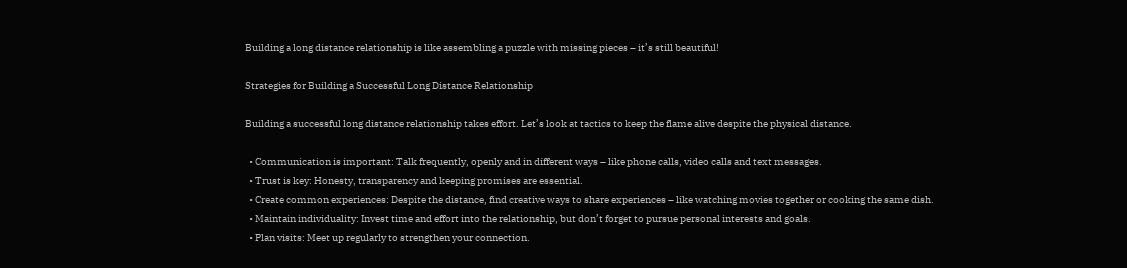Building a long distance relationship is like assembling a puzzle with missing pieces – it’s still beautiful!

Strategies for Building a Successful Long Distance Relationship

Building a successful long distance relationship takes effort. Let’s look at tactics to keep the flame alive despite the physical distance.

  • Communication is important: Talk frequently, openly and in different ways – like phone calls, video calls and text messages.
  • Trust is key: Honesty, transparency and keeping promises are essential.
  • Create common experiences: Despite the distance, find creative ways to share experiences – like watching movies together or cooking the same dish.
  • Maintain individuality: Invest time and effort into the relationship, but don’t forget to pursue personal interests and goals.
  • Plan visits: Meet up regularly to strengthen your connection.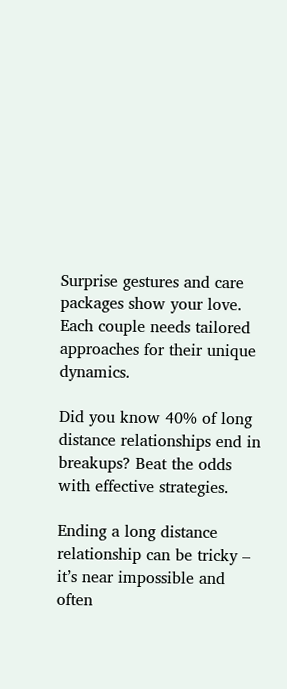Surprise gestures and care packages show your love. Each couple needs tailored approaches for their unique dynamics.

Did you know 40% of long distance relationships end in breakups? Beat the odds with effective strategies.

Ending a long distance relationship can be tricky – it’s near impossible and often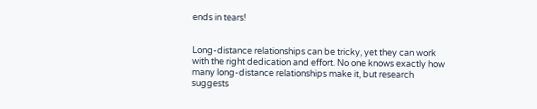ends in tears!


Long-distance relationships can be tricky, yet they can work with the right dedication and effort. No one knows exactly how many long-distance relationships make it, but research suggests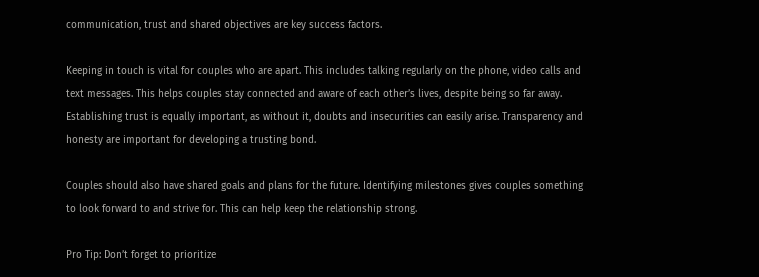communication, trust and shared objectives are key success factors.

Keeping in touch is vital for couples who are apart. This includes talking regularly on the phone, video calls and text messages. This helps couples stay connected and aware of each other’s lives, despite being so far away. Establishing trust is equally important, as without it, doubts and insecurities can easily arise. Transparency and honesty are important for developing a trusting bond.

Couples should also have shared goals and plans for the future. Identifying milestones gives couples something to look forward to and strive for. This can help keep the relationship strong.

Pro Tip: Don’t forget to prioritize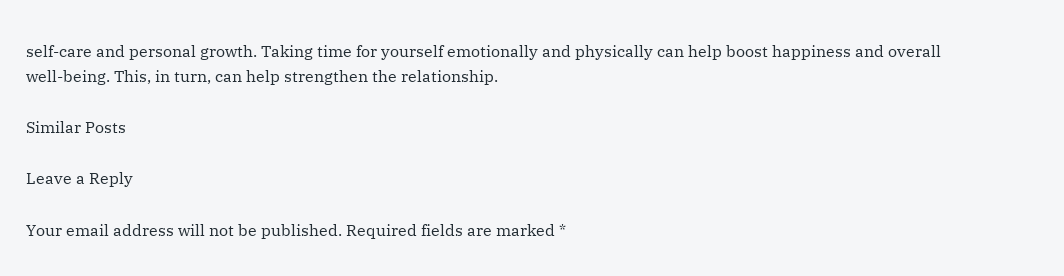self-care and personal growth. Taking time for yourself emotionally and physically can help boost happiness and overall well-being. This, in turn, can help strengthen the relationship.

Similar Posts

Leave a Reply

Your email address will not be published. Required fields are marked *